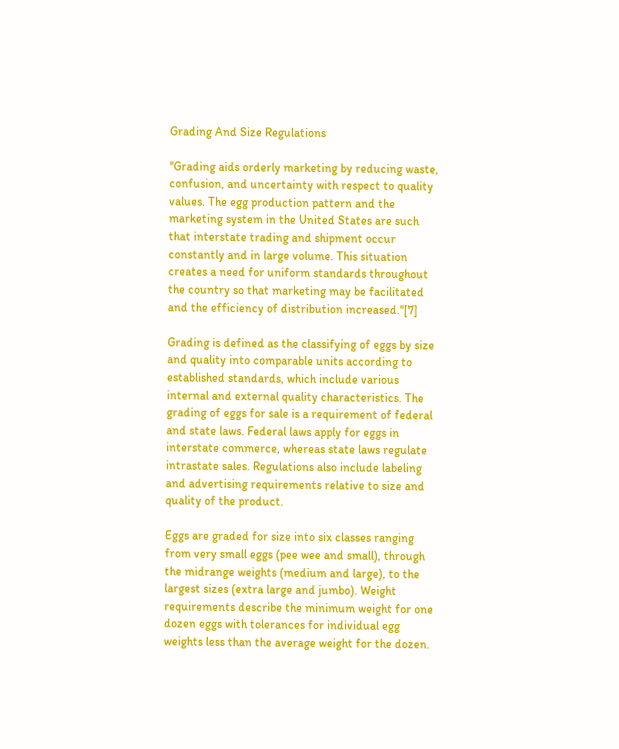Grading And Size Regulations

''Grading aids orderly marketing by reducing waste, confusion, and uncertainty with respect to quality values. The egg production pattern and the marketing system in the United States are such that interstate trading and shipment occur constantly and in large volume. This situation creates a need for uniform standards throughout the country so that marketing may be facilitated and the efficiency of distribution increased.''[7]

Grading is defined as the classifying of eggs by size and quality into comparable units according to established standards, which include various internal and external quality characteristics. The grading of eggs for sale is a requirement of federal and state laws. Federal laws apply for eggs in interstate commerce, whereas state laws regulate intrastate sales. Regulations also include labeling and advertising requirements relative to size and quality of the product.

Eggs are graded for size into six classes ranging from very small eggs (pee wee and small), through the midrange weights (medium and large), to the largest sizes (extra large and jumbo). Weight requirements describe the minimum weight for one dozen eggs with tolerances for individual egg weights less than the average weight for the dozen.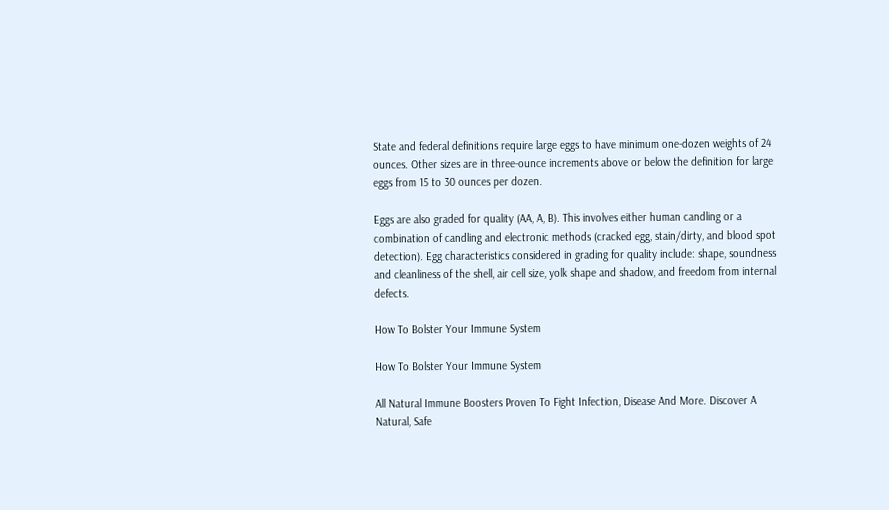State and federal definitions require large eggs to have minimum one-dozen weights of 24 ounces. Other sizes are in three-ounce increments above or below the definition for large eggs from 15 to 30 ounces per dozen.

Eggs are also graded for quality (AA, A, B). This involves either human candling or a combination of candling and electronic methods (cracked egg, stain/dirty, and blood spot detection). Egg characteristics considered in grading for quality include: shape, soundness and cleanliness of the shell, air cell size, yolk shape and shadow, and freedom from internal defects.

How To Bolster Your Immune System

How To Bolster Your Immune System

All Natural Immune Boosters Proven To Fight Infection, Disease And More. Discover A Natural, Safe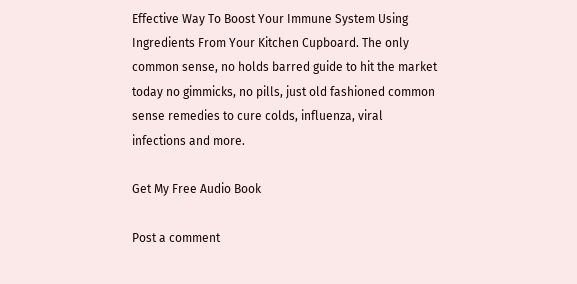Effective Way To Boost Your Immune System Using Ingredients From Your Kitchen Cupboard. The only common sense, no holds barred guide to hit the market today no gimmicks, no pills, just old fashioned common sense remedies to cure colds, influenza, viral infections and more.

Get My Free Audio Book

Post a comment